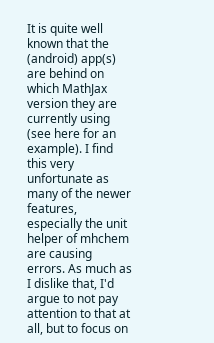It is quite well known that the (android) app(s) are behind on which MathJax version they are currently using (see here for an example). I find this very unfortunate as many of the newer features, especially the unit helper of mhchem are causing errors. As much as I dislike that, I'd argue to not pay attention to that at all, but to focus on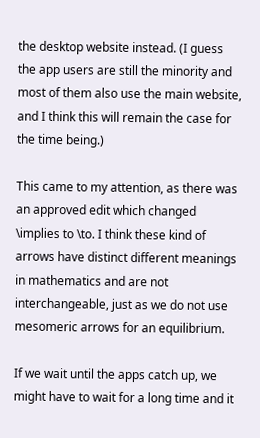the desktop website instead. (I guess the app users are still the minority and most of them also use the main website, and I think this will remain the case for the time being.)

This came to my attention, as there was an approved edit which changed \implies to \to. I think these kind of arrows have distinct different meanings in mathematics and are not interchangeable, just as we do not use mesomeric arrows for an equilibrium.

If we wait until the apps catch up, we might have to wait for a long time and it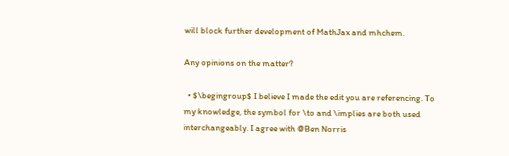will block further development of MathJax and mhchem.

Any opinions on the matter?

  • $\begingroup$ I believe I made the edit you are referencing. To my knowledge, the symbol for \to and \implies are both used interchangeably. I agree with @Ben Norris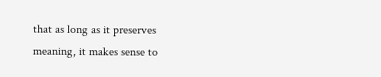that as long as it preserves meaning, it makes sense to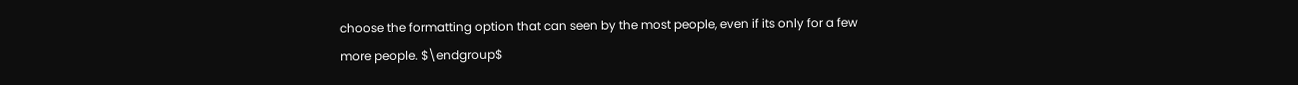choose the formatting option that can seen by the most people, even if its only for a few more people. $\endgroup$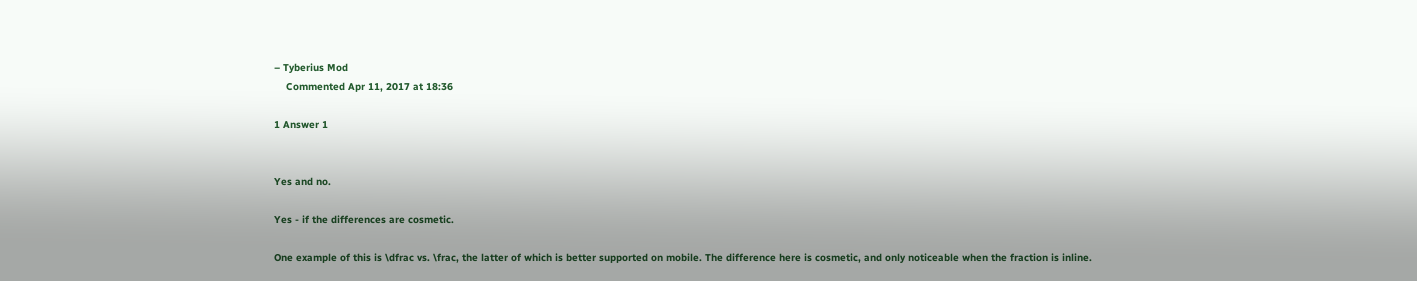– Tyberius Mod
    Commented Apr 11, 2017 at 18:36

1 Answer 1


Yes and no.

Yes - if the differences are cosmetic.

One example of this is \dfrac vs. \frac, the latter of which is better supported on mobile. The difference here is cosmetic, and only noticeable when the fraction is inline.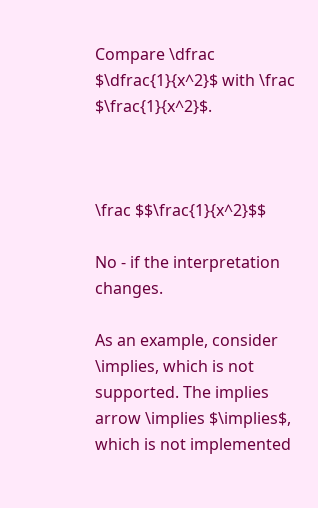Compare \dfrac $\dfrac{1}{x^2}$ with \frac $\frac{1}{x^2}$.



\frac $$\frac{1}{x^2}$$

No - if the interpretation changes.

As an example, consider \implies, which is not supported. The implies arrow \implies $\implies$, which is not implemented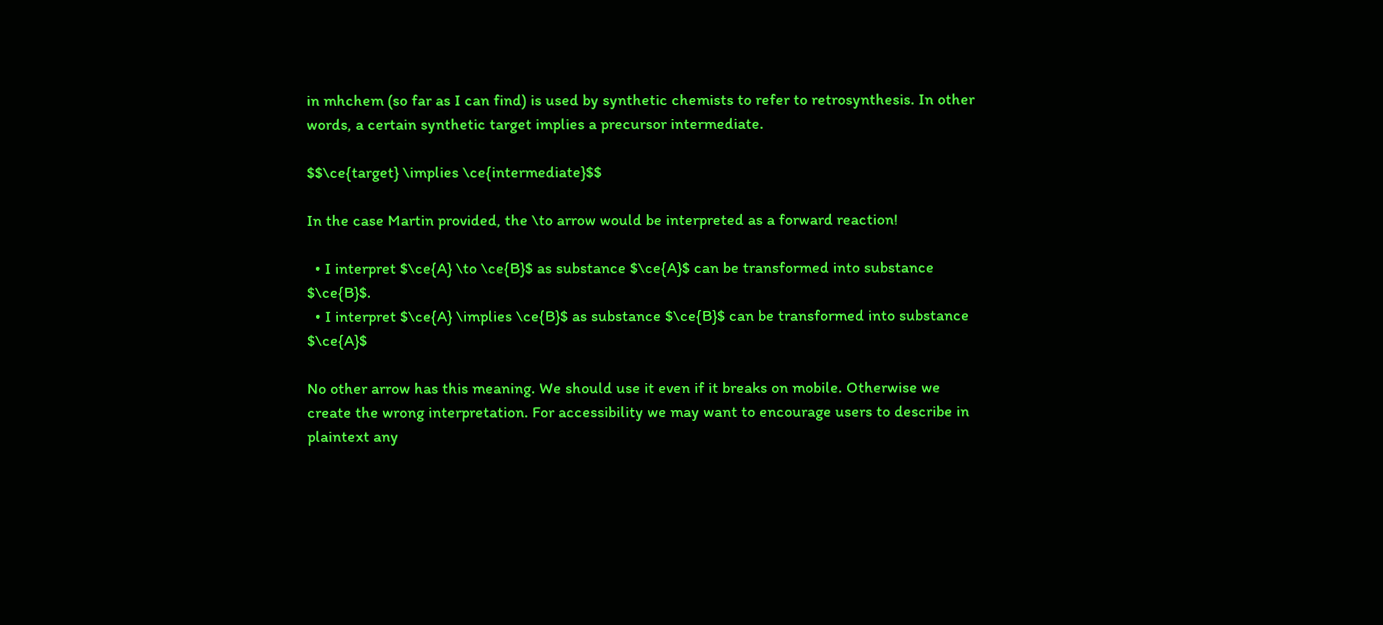in mhchem (so far as I can find) is used by synthetic chemists to refer to retrosynthesis. In other words, a certain synthetic target implies a precursor intermediate.

$$\ce{target} \implies \ce{intermediate}$$

In the case Martin provided, the \to arrow would be interpreted as a forward reaction!

  • I interpret $\ce{A} \to \ce{B}$ as substance $\ce{A}$ can be transformed into substance $\ce{B}$.
  • I interpret $\ce{A} \implies \ce{B}$ as substance $\ce{B}$ can be transformed into substance $\ce{A}$

No other arrow has this meaning. We should use it even if it breaks on mobile. Otherwise we create the wrong interpretation. For accessibility we may want to encourage users to describe in plaintext any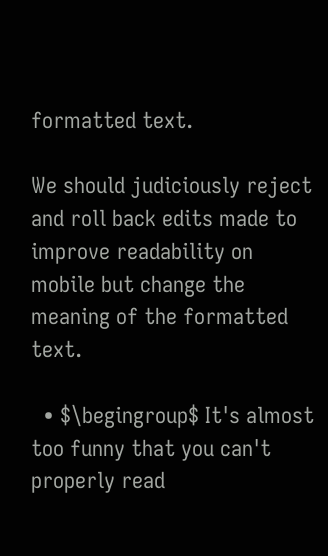formatted text.

We should judiciously reject and roll back edits made to improve readability on mobile but change the meaning of the formatted text.

  • $\begingroup$ It's almost too funny that you can't properly read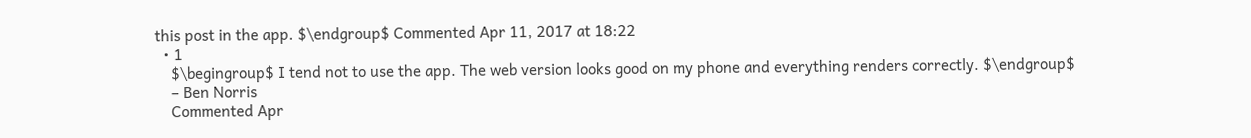this post in the app. $\endgroup$ Commented Apr 11, 2017 at 18:22
  • 1
    $\begingroup$ I tend not to use the app. The web version looks good on my phone and everything renders correctly. $\endgroup$
    – Ben Norris
    Commented Apr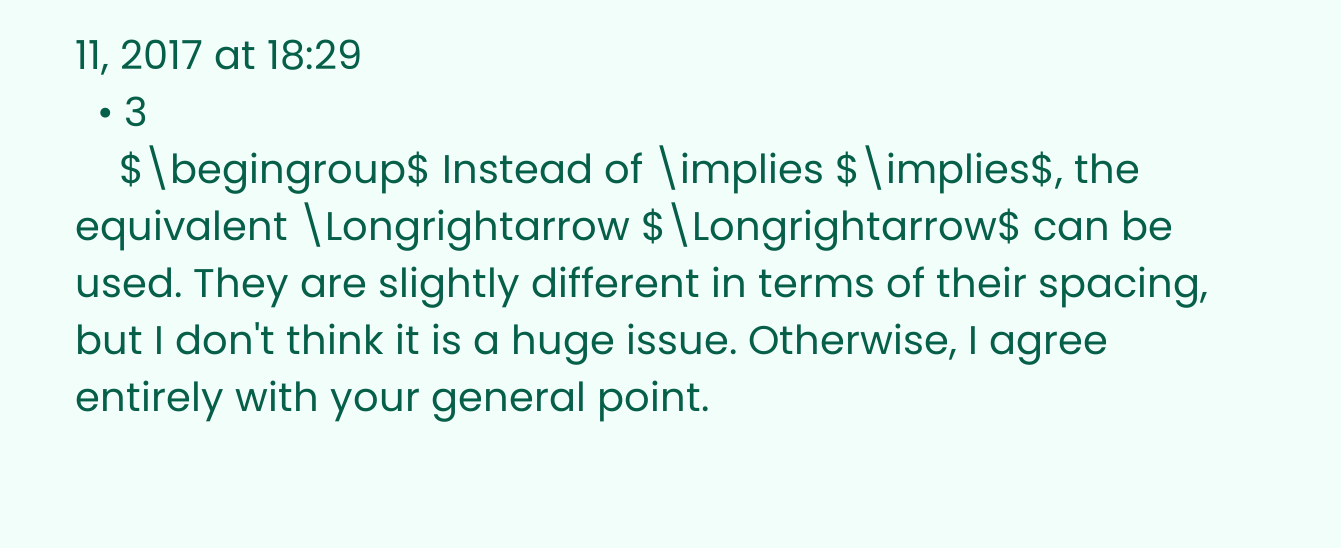11, 2017 at 18:29
  • 3
    $\begingroup$ Instead of \implies $\implies$, the equivalent \Longrightarrow $\Longrightarrow$ can be used. They are slightly different in terms of their spacing, but I don't think it is a huge issue. Otherwise, I agree entirely with your general point.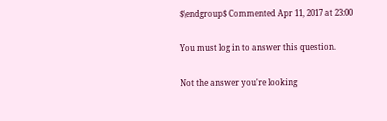$\endgroup$ Commented Apr 11, 2017 at 23:00

You must log in to answer this question.

Not the answer you're looking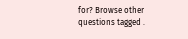for? Browse other questions tagged .